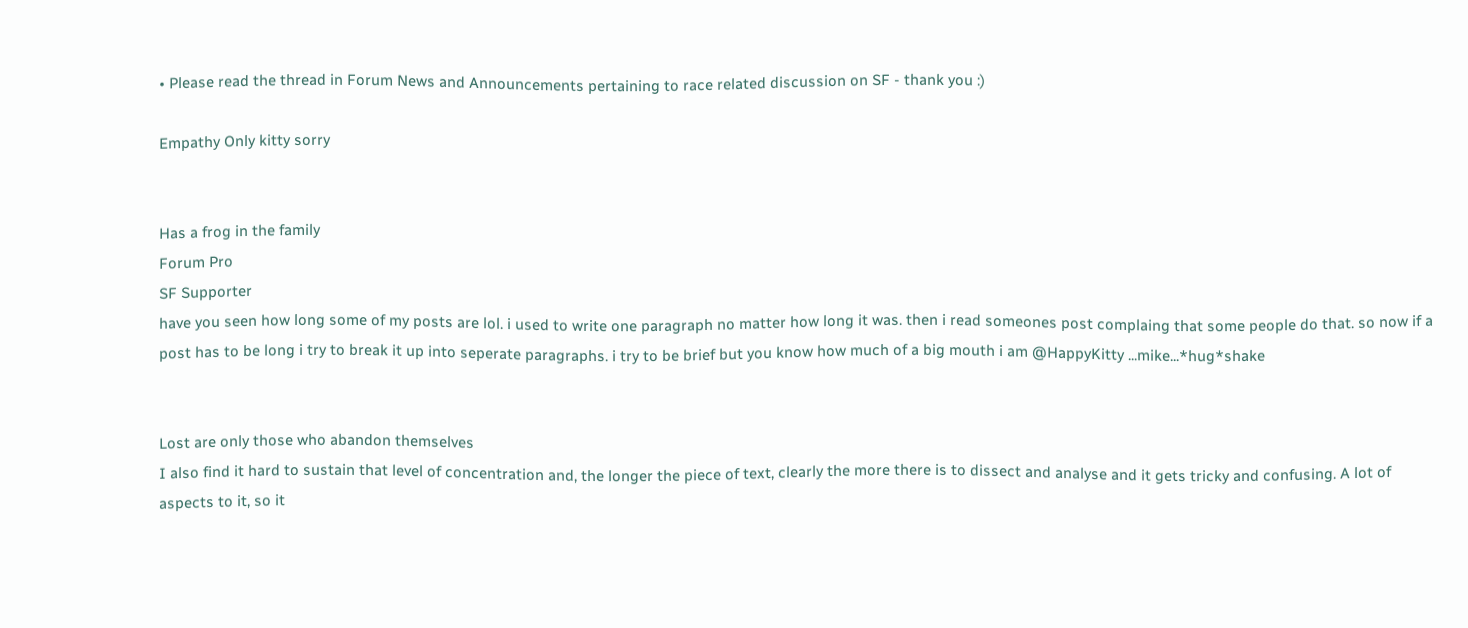• Please read the thread in Forum News and Announcements pertaining to race related discussion on SF - thank you :)

Empathy Only kitty sorry


Has a frog in the family
Forum Pro
SF Supporter
have you seen how long some of my posts are lol. i used to write one paragraph no matter how long it was. then i read someones post complaing that some people do that. so now if a post has to be long i try to break it up into seperate paragraphs. i try to be brief but you know how much of a big mouth i am @HappyKitty ...mike...*hug*shake


Lost are only those who abandon themselves
I also find it hard to sustain that level of concentration and, the longer the piece of text, clearly the more there is to dissect and analyse and it gets tricky and confusing. A lot of aspects to it, so it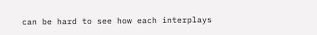can be hard to see how each interplays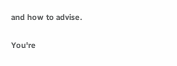and how to advise.

You're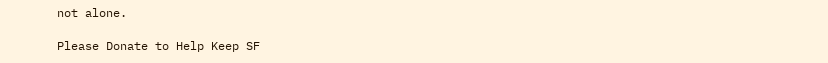not alone.

Please Donate to Help Keep SF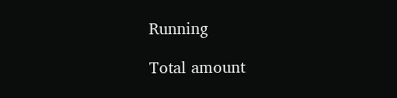Running

Total amount